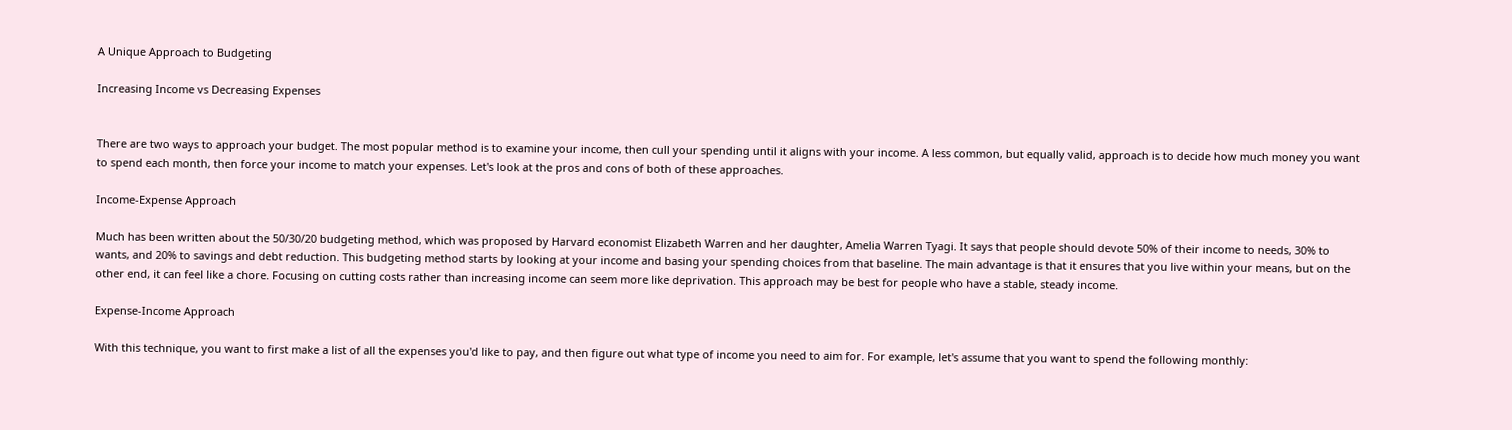A Unique Approach to Budgeting

Increasing Income vs Decreasing Expenses


There are two ways to approach your budget. The most popular method is to examine your income, then cull your spending until it aligns with your income. A less common, but equally valid, approach is to decide how much money you want to spend each month, then force your income to match your expenses. Let's look at the pros and cons of both of these approaches.

Income-Expense Approach

Much has been written about the 50/30/20 budgeting method, which was proposed by Harvard economist Elizabeth Warren and her daughter, Amelia Warren Tyagi. It says that people should devote 50% of their income to needs, 30% to wants, and 20% to savings and debt reduction. This budgeting method starts by looking at your income and basing your spending choices from that baseline. The main advantage is that it ensures that you live within your means, but on the other end, it can feel like a chore. Focusing on cutting costs rather than increasing income can seem more like deprivation. This approach may be best for people who have a stable, steady income.

Expense-Income Approach

With this technique, you want to first make a list of all the expenses you'd like to pay, and then figure out what type of income you need to aim for. For example, let's assume that you want to spend the following monthly: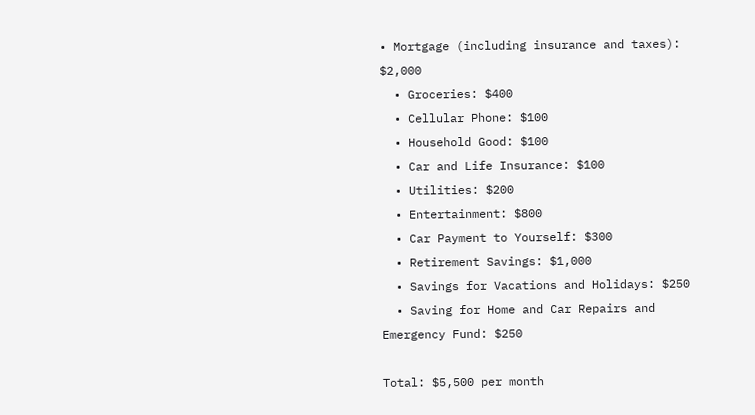• Mortgage (including insurance and taxes): $2,000
  • Groceries: $400
  • Cellular Phone: $100
  • Household Good: $100
  • Car and Life Insurance: $100
  • Utilities: $200
  • Entertainment: $800
  • Car Payment to Yourself: $300
  • Retirement Savings: $1,000
  • Savings for Vacations and Holidays: $250
  • Saving for Home and Car Repairs and Emergency Fund: $250

Total: $5,500 per month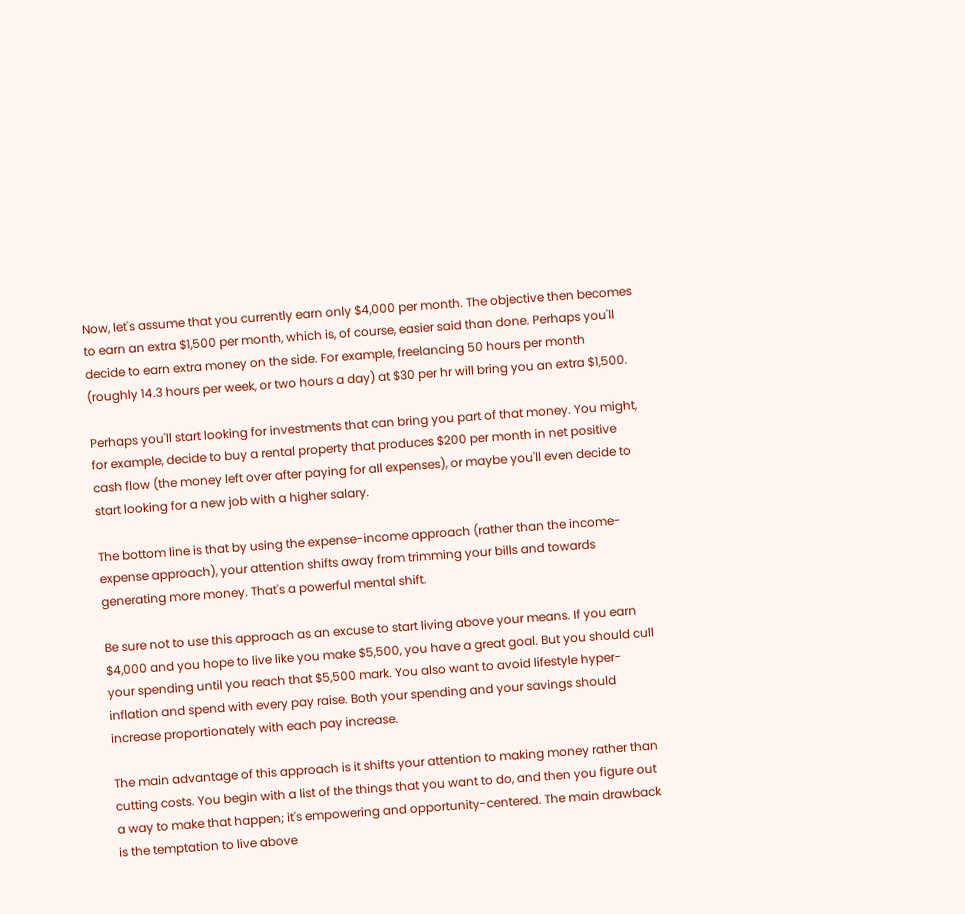Now, let's assume that you currently earn only $4,000 per month. The objective then becomes to earn an extra $1,500 per month, which is, of course, easier said than done. Perhaps you'll decide to earn extra money on the side. For example, freelancing 50 hours per month (roughly 14.3 hours per week, or two hours a day) at $30 per hr will bring you an extra $1,500.

Perhaps you'll start looking for investments that can bring you part of that money. You might, for example, decide to buy a rental property that produces $200 per month in net positive cash flow (the money left over after paying for all expenses), or maybe you'll even decide to start looking for a new job with a higher salary.

The bottom line is that by using the expense-income approach (rather than the income-expense approach), your attention shifts away from trimming your bills and towards generating more money. That's a powerful mental shift.

Be sure not to use this approach as an excuse to start living above your means. If you earn $4,000 and you hope to live like you make $5,500, you have a great goal. But you should cull your spending until you reach that $5,500 mark. You also want to avoid lifestyle hyper-inflation and spend with every pay raise. Both your spending and your savings should increase proportionately with each pay increase.

The main advantage of this approach is it shifts your attention to making money rather than cutting costs. You begin with a list of the things that you want to do, and then you figure out a way to make that happen; it's empowering and opportunity-centered. The main drawback is the temptation to live above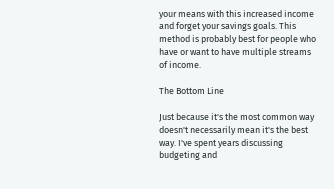your means with this increased income and forget your savings goals. This method is probably best for people who have or want to have multiple streams of income.

The Bottom Line

Just because it's the most common way doesn't necessarily mean it's the best way. I've spent years discussing budgeting and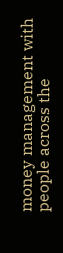money management with people across the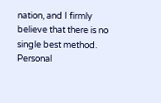nation, and I firmly believe that there is no single best method. Personal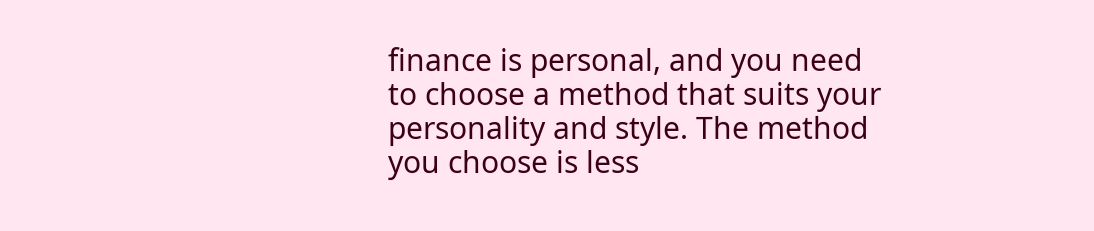finance is personal, and you need to choose a method that suits your personality and style. The method you choose is less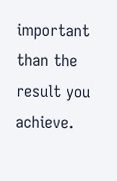important than the result you achieve.